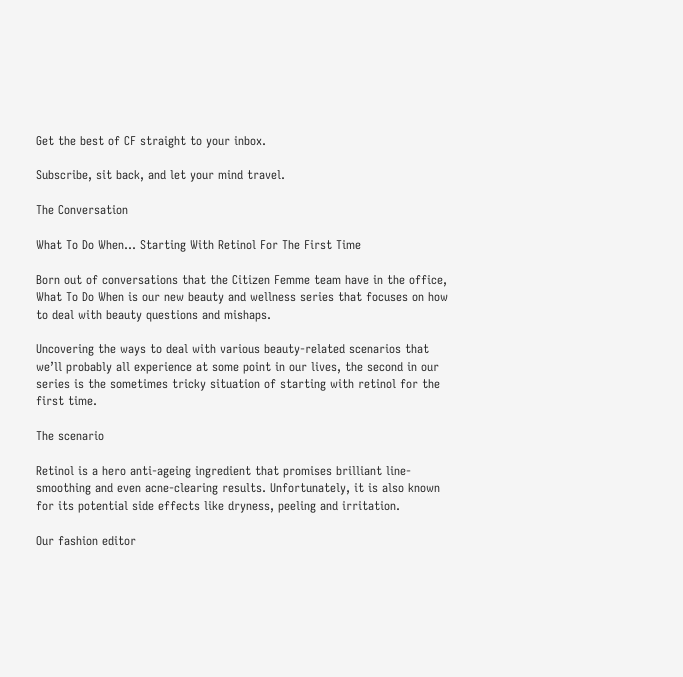Get the best of CF straight to your inbox.

Subscribe, sit back, and let your mind travel.

The Conversation

What To Do When... Starting With Retinol For The First Time

Born out of conversations that the Citizen Femme team have in the office, What To Do When is our new beauty and wellness series that focuses on how to deal with beauty questions and mishaps.

Uncovering the ways to deal with various beauty-related scenarios that we’ll probably all experience at some point in our lives, the second in our series is the sometimes tricky situation of starting with retinol for the first time.

The scenario

Retinol is a hero anti-ageing ingredient that promises brilliant line-smoothing and even acne-clearing results. Unfortunately, it is also known for its potential side effects like dryness, peeling and irritation.

Our fashion editor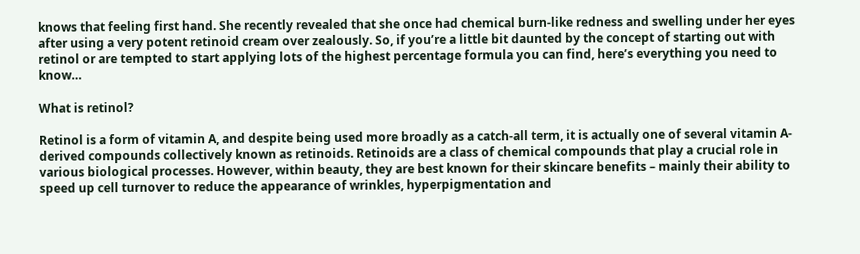knows that feeling first hand. She recently revealed that she once had chemical burn-like redness and swelling under her eyes after using a very potent retinoid cream over zealously. So, if you’re a little bit daunted by the concept of starting out with retinol or are tempted to start applying lots of the highest percentage formula you can find, here’s everything you need to know…

What is retinol?

Retinol is a form of vitamin A, and despite being used more broadly as a catch-all term, it is actually one of several vitamin A-derived compounds collectively known as retinoids. Retinoids are a class of chemical compounds that play a crucial role in various biological processes. However, within beauty, they are best known for their skincare benefits – mainly their ability to speed up cell turnover to reduce the appearance of wrinkles, hyperpigmentation and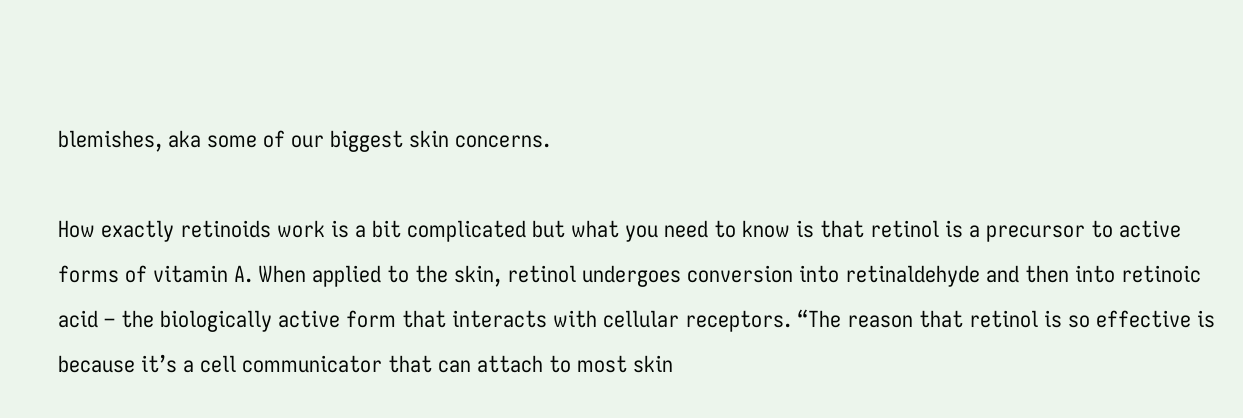blemishes, aka some of our biggest skin concerns.

How exactly retinoids work is a bit complicated but what you need to know is that retinol is a precursor to active forms of vitamin A. When applied to the skin, retinol undergoes conversion into retinaldehyde and then into retinoic acid – the biologically active form that interacts with cellular receptors. “The reason that retinol is so effective is because it’s a cell communicator that can attach to most skin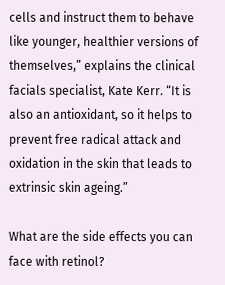cells and instruct them to behave like younger, healthier versions of themselves,” explains the clinical facials specialist, Kate Kerr. “It is also an antioxidant, so it helps to prevent free radical attack and oxidation in the skin that leads to extrinsic skin ageing.”

What are the side effects you can face with retinol?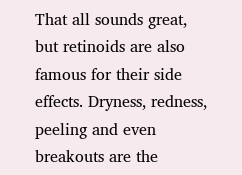That all sounds great, but retinoids are also famous for their side effects. Dryness, redness, peeling and even breakouts are the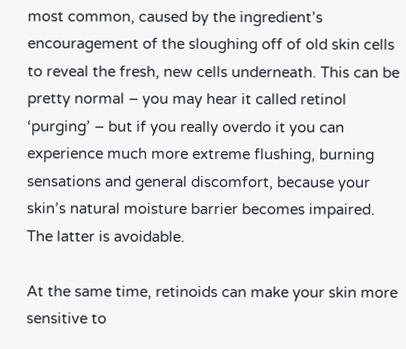most common, caused by the ingredient’s encouragement of the sloughing off of old skin cells to reveal the fresh, new cells underneath. This can be pretty normal – you may hear it called retinol ‘purging’ – but if you really overdo it you can experience much more extreme flushing, burning sensations and general discomfort, because your skin’s natural moisture barrier becomes impaired. The latter is avoidable.

At the same time, retinoids can make your skin more sensitive to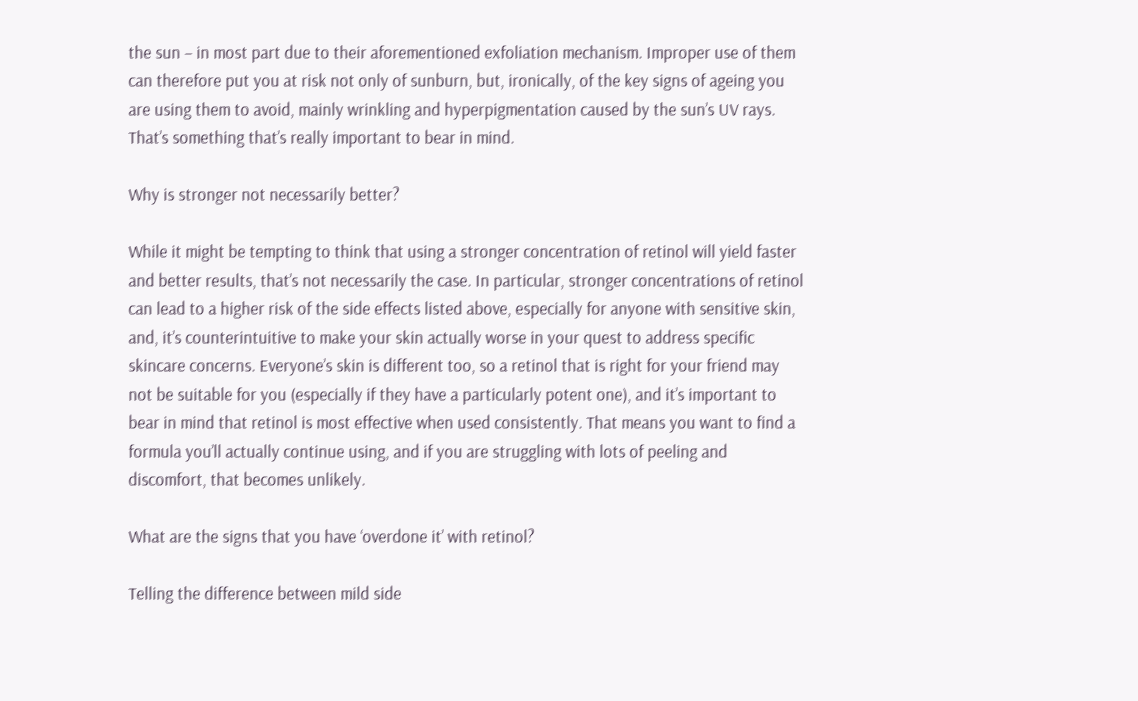the sun – in most part due to their aforementioned exfoliation mechanism. Improper use of them can therefore put you at risk not only of sunburn, but, ironically, of the key signs of ageing you are using them to avoid, mainly wrinkling and hyperpigmentation caused by the sun’s UV rays. That’s something that’s really important to bear in mind.

Why is stronger not necessarily better?

While it might be tempting to think that using a stronger concentration of retinol will yield faster and better results, that’s not necessarily the case. In particular, stronger concentrations of retinol can lead to a higher risk of the side effects listed above, especially for anyone with sensitive skin, and, it’s counterintuitive to make your skin actually worse in your quest to address specific skincare concerns. Everyone’s skin is different too, so a retinol that is right for your friend may not be suitable for you (especially if they have a particularly potent one), and it’s important to bear in mind that retinol is most effective when used consistently. That means you want to find a formula you’ll actually continue using, and if you are struggling with lots of peeling and discomfort, that becomes unlikely.

What are the signs that you have ‘overdone it’ with retinol?

Telling the difference between mild side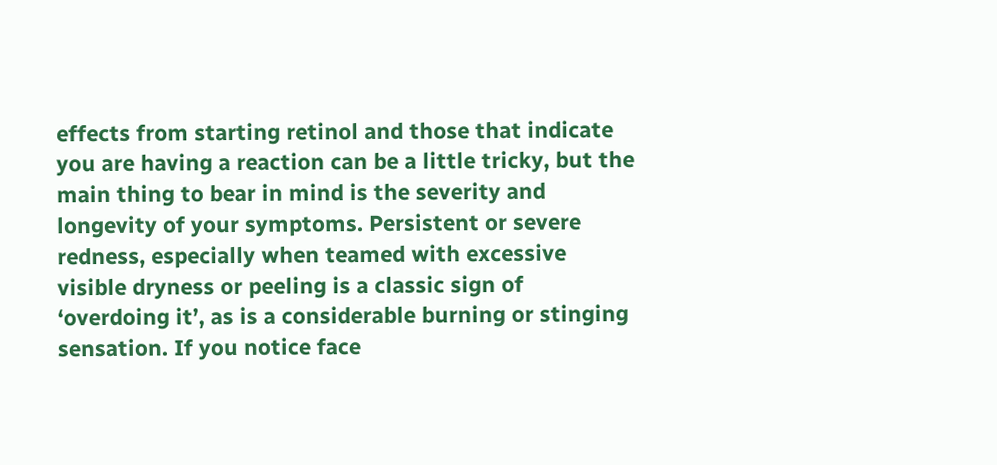effects from starting retinol and those that indicate you are having a reaction can be a little tricky, but the main thing to bear in mind is the severity and longevity of your symptoms. Persistent or severe redness, especially when teamed with excessive visible dryness or peeling is a classic sign of ‘overdoing it’, as is a considerable burning or stinging sensation. If you notice face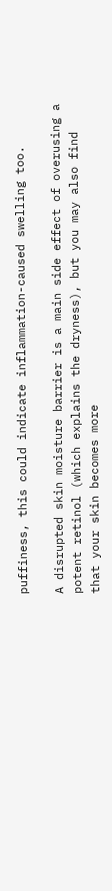puffiness, this could indicate inflammation-caused swelling too.

A disrupted skin moisture barrier is a main side effect of overusing a potent retinol (which explains the dryness), but you may also find that your skin becomes more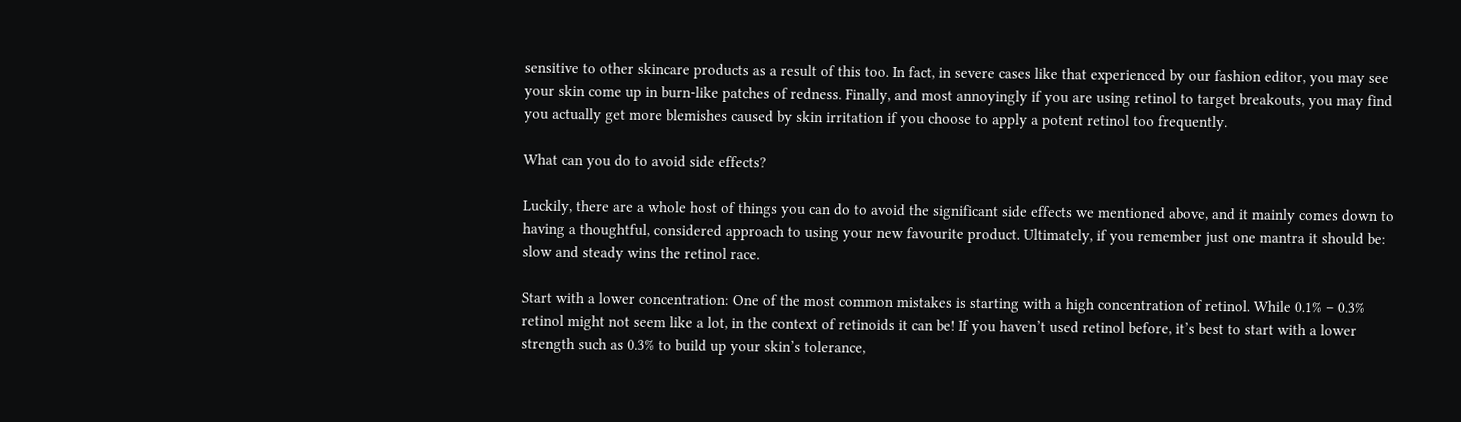sensitive to other skincare products as a result of this too. In fact, in severe cases like that experienced by our fashion editor, you may see your skin come up in burn-like patches of redness. Finally, and most annoyingly if you are using retinol to target breakouts, you may find you actually get more blemishes caused by skin irritation if you choose to apply a potent retinol too frequently.

What can you do to avoid side effects?

Luckily, there are a whole host of things you can do to avoid the significant side effects we mentioned above, and it mainly comes down to having a thoughtful, considered approach to using your new favourite product. Ultimately, if you remember just one mantra it should be: slow and steady wins the retinol race.

Start with a lower concentration: One of the most common mistakes is starting with a high concentration of retinol. While 0.1% – 0.3% retinol might not seem like a lot, in the context of retinoids it can be! If you haven’t used retinol before, it’s best to start with a lower strength such as 0.3% to build up your skin’s tolerance,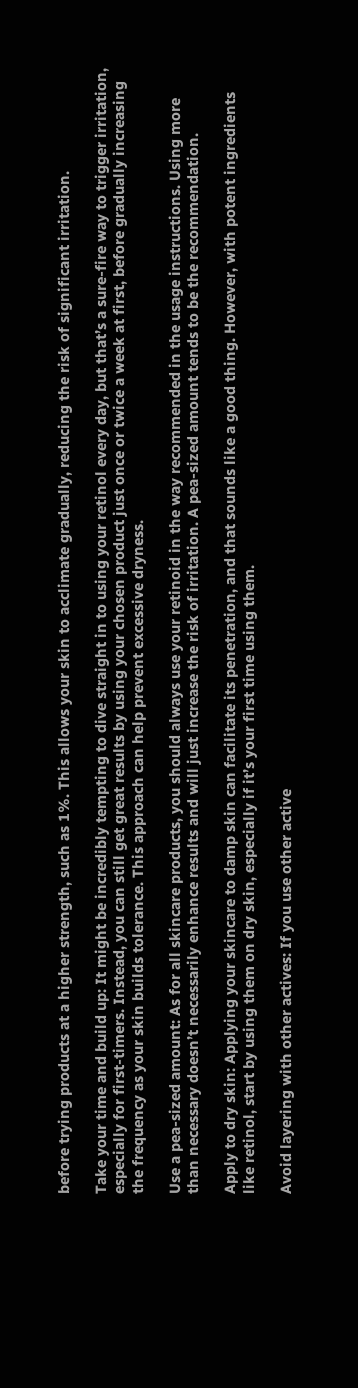before trying products at a higher strength, such as 1%. This allows your skin to acclimate gradually, reducing the risk of significant irritation.

Take your time and build up: It might be incredibly tempting to dive straight in to using your retinol every day, but that’s a sure-fire way to trigger irritation, especially for first-timers. Instead, you can still get great results by using your chosen product just once or twice a week at first, before gradually increasing the frequency as your skin builds tolerance. This approach can help prevent excessive dryness.

Use a pea-sized amount: As for all skincare products, you should always use your retinoid in the way recommended in the usage instructions. Using more than necessary doesn’t necessarily enhance results and will just increase the risk of irritation. A pea-sized amount tends to be the recommendation.

Apply to dry skin: Applying your skincare to damp skin can facilitate its penetration, and that sounds like a good thing. However, with potent ingredients like retinol, start by using them on dry skin, especially if it’s your first time using them.

Avoid layering with other actives: If you use other active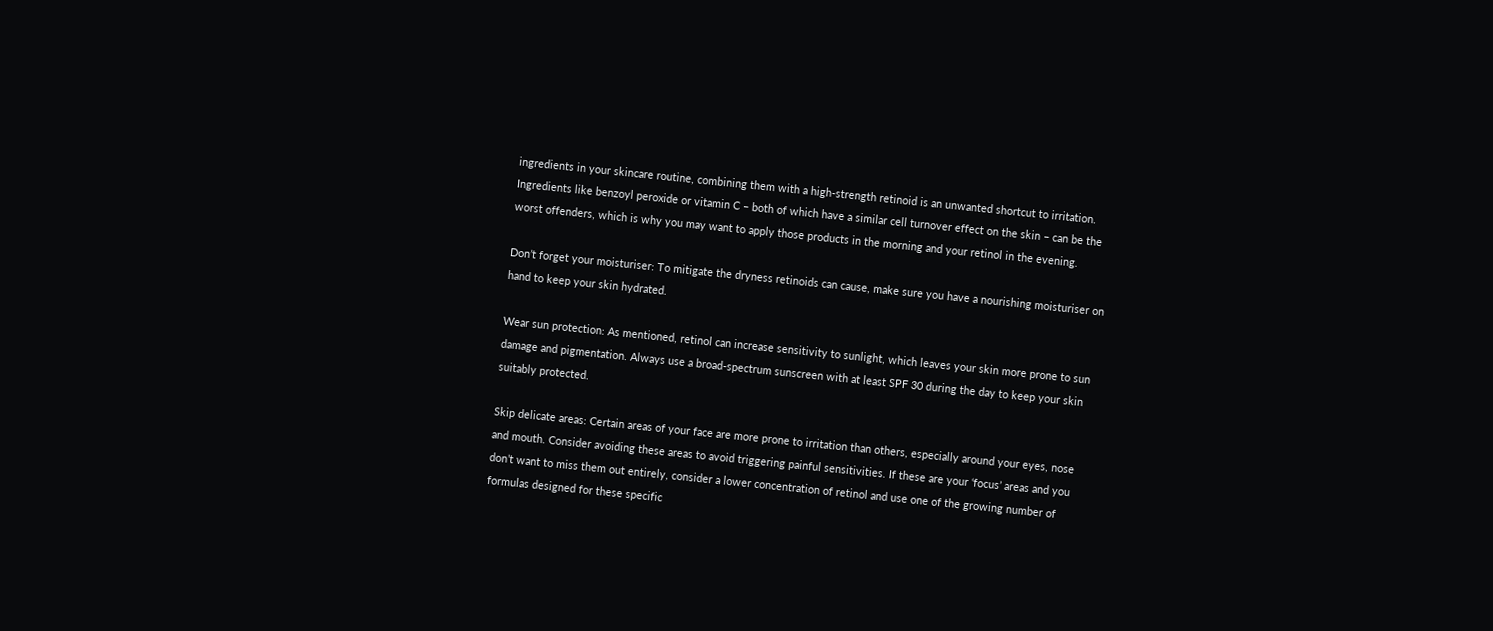ingredients in your skincare routine, combining them with a high-strength retinoid is an unwanted shortcut to irritation. Ingredients like benzoyl peroxide or vitamin C – both of which have a similar cell turnover effect on the skin – can be the worst offenders, which is why you may want to apply those products in the morning and your retinol in the evening.

Don’t forget your moisturiser: To mitigate the dryness retinoids can cause, make sure you have a nourishing moisturiser on hand to keep your skin hydrated.

Wear sun protection: As mentioned, retinol can increase sensitivity to sunlight, which leaves your skin more prone to sun damage and pigmentation. Always use a broad-spectrum sunscreen with at least SPF 30 during the day to keep your skin suitably protected.

Skip delicate areas: Certain areas of your face are more prone to irritation than others, especially around your eyes, nose and mouth. Consider avoiding these areas to avoid triggering painful sensitivities. If these are your ‘focus’ areas and you don’t want to miss them out entirely, consider a lower concentration of retinol and use one of the growing number of formulas designed for these specific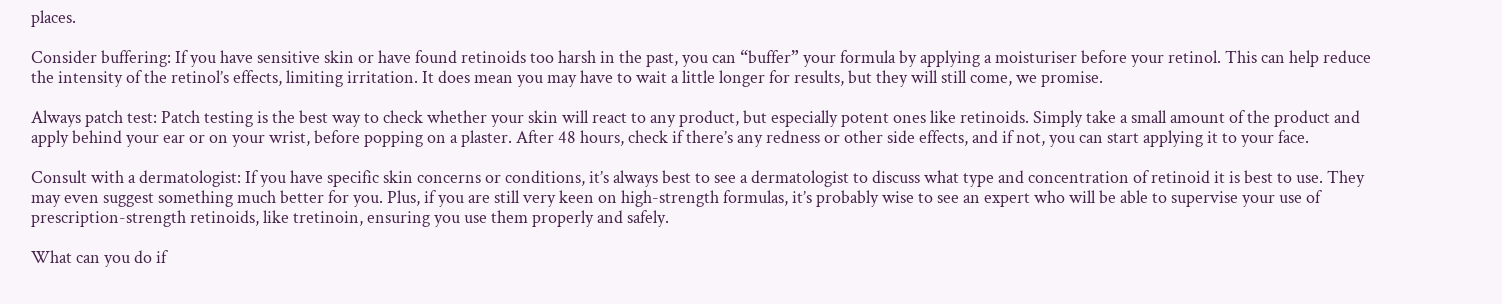places.

Consider buffering: If you have sensitive skin or have found retinoids too harsh in the past, you can “buffer” your formula by applying a moisturiser before your retinol. This can help reduce the intensity of the retinol’s effects, limiting irritation. It does mean you may have to wait a little longer for results, but they will still come, we promise.

Always patch test: Patch testing is the best way to check whether your skin will react to any product, but especially potent ones like retinoids. Simply take a small amount of the product and apply behind your ear or on your wrist, before popping on a plaster. After 48 hours, check if there’s any redness or other side effects, and if not, you can start applying it to your face.

Consult with a dermatologist: If you have specific skin concerns or conditions, it’s always best to see a dermatologist to discuss what type and concentration of retinoid it is best to use. They may even suggest something much better for you. Plus, if you are still very keen on high-strength formulas, it’s probably wise to see an expert who will be able to supervise your use of prescription-strength retinoids, like tretinoin, ensuring you use them properly and safely.

What can you do if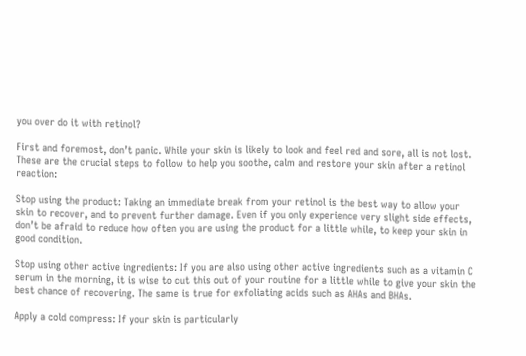you over do it with retinol?

First and foremost, don’t panic. While your skin is likely to look and feel red and sore, all is not lost. These are the crucial steps to follow to help you soothe, calm and restore your skin after a retinol reaction:

Stop using the product: Taking an immediate break from your retinol is the best way to allow your skin to recover, and to prevent further damage. Even if you only experience very slight side effects, don’t be afraid to reduce how often you are using the product for a little while, to keep your skin in good condition.

Stop using other active ingredients: If you are also using other active ingredients such as a vitamin C serum in the morning, it is wise to cut this out of your routine for a little while to give your skin the best chance of recovering. The same is true for exfoliating acids such as AHAs and BHAs.

Apply a cold compress: If your skin is particularly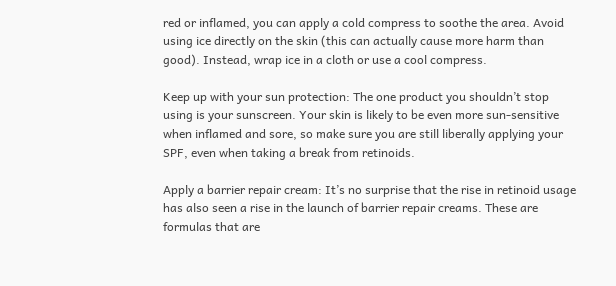red or inflamed, you can apply a cold compress to soothe the area. Avoid using ice directly on the skin (this can actually cause more harm than good). Instead, wrap ice in a cloth or use a cool compress.

Keep up with your sun protection: The one product you shouldn’t stop using is your sunscreen. Your skin is likely to be even more sun-sensitive when inflamed and sore, so make sure you are still liberally applying your SPF, even when taking a break from retinoids.

Apply a barrier repair cream: It’s no surprise that the rise in retinoid usage has also seen a rise in the launch of barrier repair creams. These are formulas that are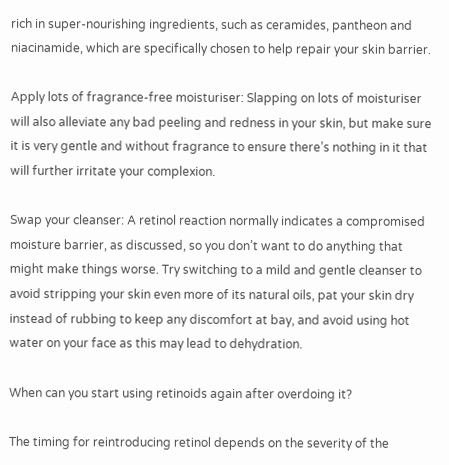rich in super-nourishing ingredients, such as ceramides, pantheon and niacinamide, which are specifically chosen to help repair your skin barrier.

Apply lots of fragrance-free moisturiser: Slapping on lots of moisturiser will also alleviate any bad peeling and redness in your skin, but make sure it is very gentle and without fragrance to ensure there’s nothing in it that will further irritate your complexion.

Swap your cleanser: A retinol reaction normally indicates a compromised moisture barrier, as discussed, so you don’t want to do anything that might make things worse. Try switching to a mild and gentle cleanser to avoid stripping your skin even more of its natural oils, pat your skin dry instead of rubbing to keep any discomfort at bay, and avoid using hot water on your face as this may lead to dehydration.

When can you start using retinoids again after overdoing it?

The timing for reintroducing retinol depends on the severity of the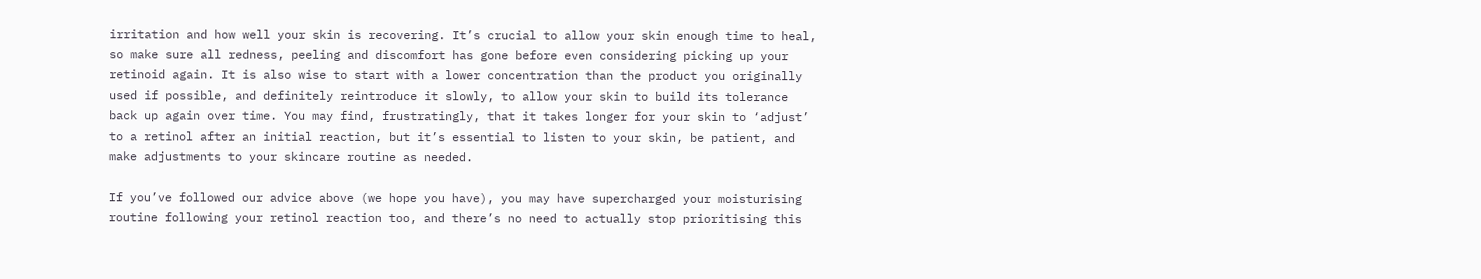irritation and how well your skin is recovering. It’s crucial to allow your skin enough time to heal, so make sure all redness, peeling and discomfort has gone before even considering picking up your retinoid again. It is also wise to start with a lower concentration than the product you originally used if possible, and definitely reintroduce it slowly, to allow your skin to build its tolerance back up again over time. You may find, frustratingly, that it takes longer for your skin to ‘adjust’ to a retinol after an initial reaction, but it’s essential to listen to your skin, be patient, and make adjustments to your skincare routine as needed.

If you’ve followed our advice above (we hope you have), you may have supercharged your moisturising routine following your retinol reaction too, and there’s no need to actually stop prioritising this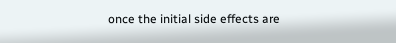once the initial side effects are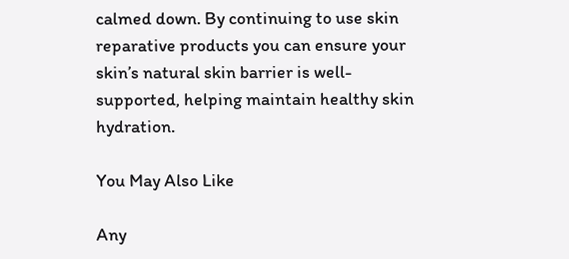calmed down. By continuing to use skin reparative products you can ensure your skin’s natural skin barrier is well-supported, helping maintain healthy skin hydration.

You May Also Like

Any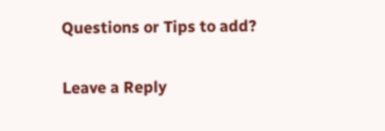Questions or Tips to add?

Leave a Reply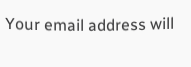Your email address will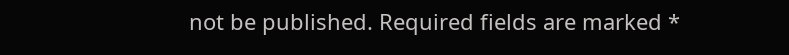not be published. Required fields are marked *